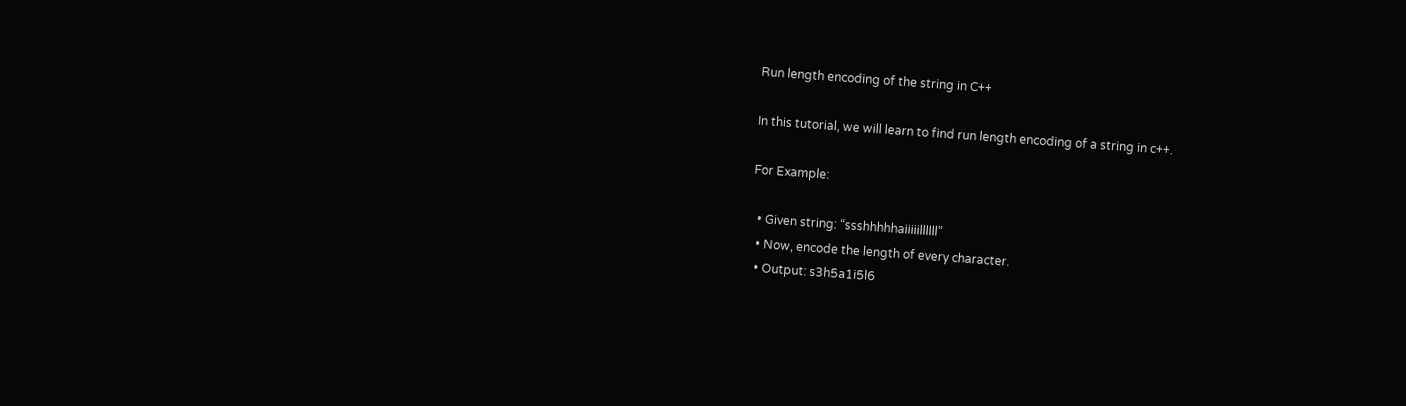Run length encoding of the string in C++

In this tutorial, we will learn to find run length encoding of a string in c++.

For Example:

  • Given string: “ssshhhhhaiiiiillllll”
  • Now, encode the length of every character.
  • Output: s3h5a1i5l6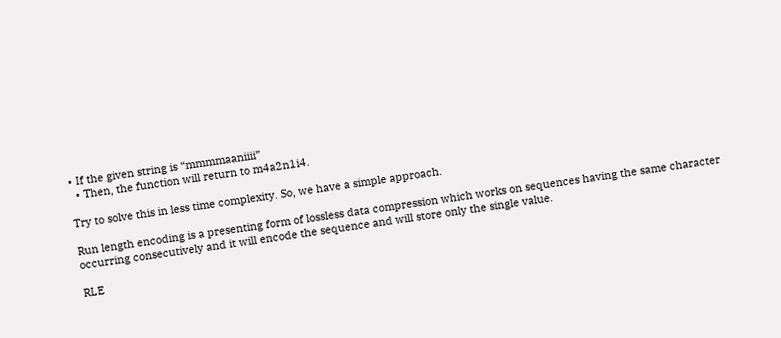• If the given string is “mmmmaaniiii”
  • Then, the function will return to m4a2n1i4.

Try to solve this in less time complexity. So, we have a simple approach.

Run length encoding is a presenting form of lossless data compression which works on sequences having the same character occurring consecutively and it will encode the sequence and will store only the single value.

RLE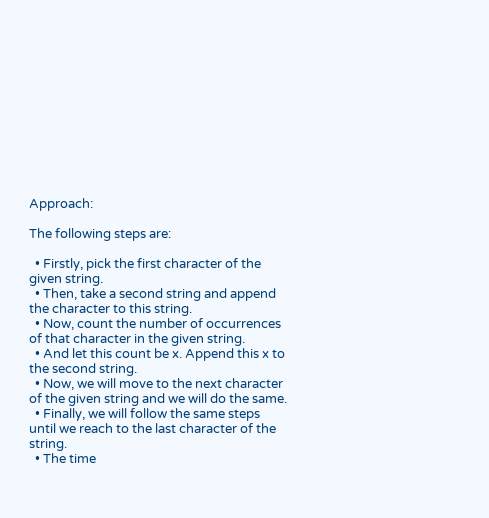Approach:

The following steps are:

  • Firstly, pick the first character of the given string.
  • Then, take a second string and append the character to this string.
  • Now, count the number of occurrences of that character in the given string.
  • And let this count be x. Append this x to the second string.
  • Now, we will move to the next character of the given string and we will do the same.
  • Finally, we will follow the same steps until we reach to the last character of the string.
  • The time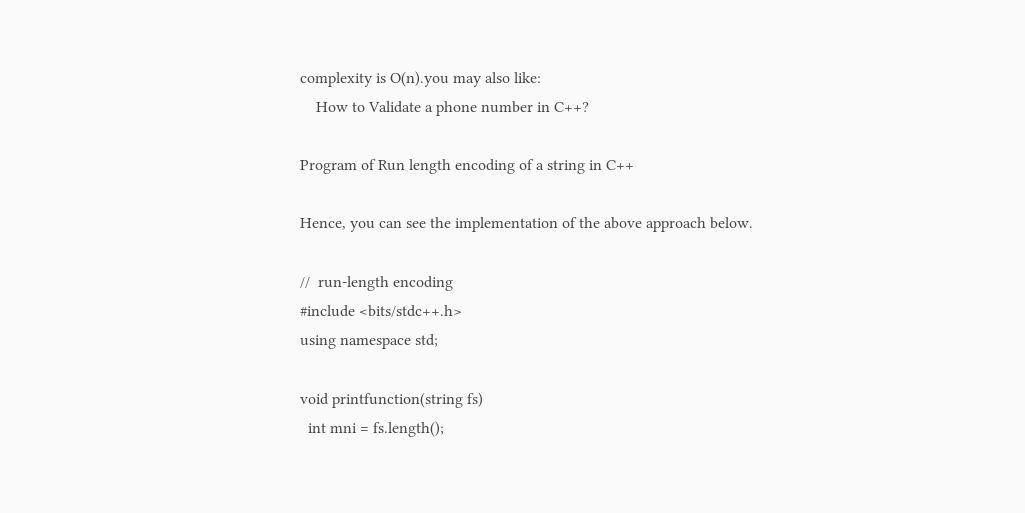complexity is O(n).you may also like:
    How to Validate a phone number in C++?

Program of Run length encoding of a string in C++

Hence, you can see the implementation of the above approach below.

//  run-length encoding
#include <bits/stdc++.h>
using namespace std;

void printfunction(string fs)
  int mni = fs.length();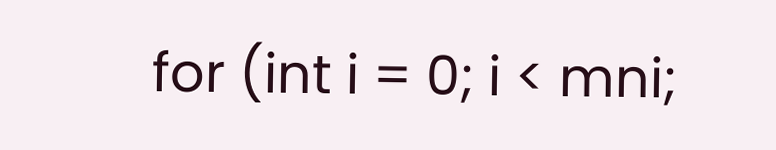for (int i = 0; i < mni;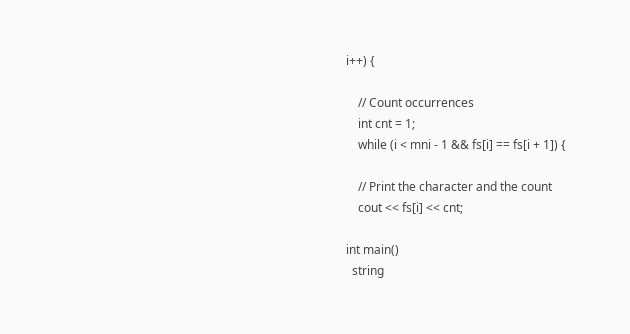i++) {

    // Count occurrences
    int cnt = 1;
    while (i < mni - 1 && fs[i] == fs[i + 1]) {

    // Print the character and the count
    cout << fs[i] << cnt;

int main()
  string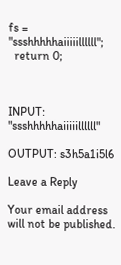fs = "ssshhhhhaiiiiillllll";
  return 0;



INPUT: "ssshhhhhaiiiiillllll"

OUTPUT: s3h5a1i5l6

Leave a Reply

Your email address will not be published.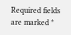Required fields are marked *